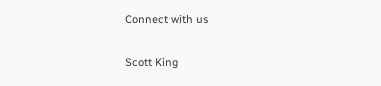Connect with us

Scott King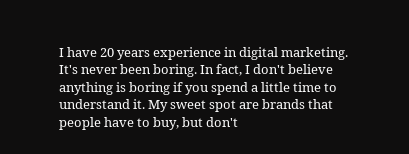I have 20 years experience in digital marketing. It's never been boring. In fact, I don't believe anything is boring if you spend a little time to understand it. My sweet spot are brands that people have to buy, but don't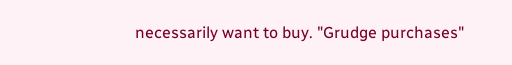necessarily want to buy. "Grudge purchases"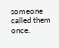someone called them once.